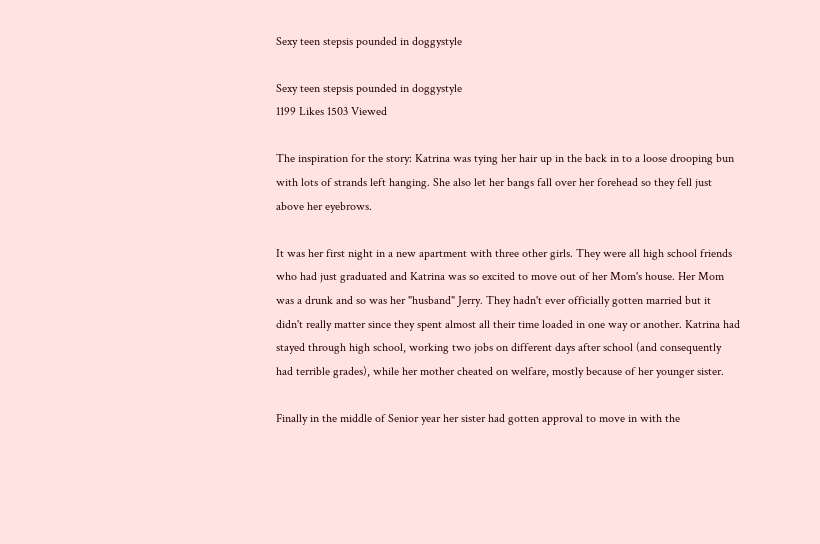Sexy teen stepsis pounded in doggystyle

Sexy teen stepsis pounded in doggystyle
1199 Likes 1503 Viewed

The inspiration for the story: Katrina was tying her hair up in the back in to a loose drooping bun with lots of strands left hanging. She also let her bangs fall over her forehead so they fell just above her eyebrows.

It was her first night in a new apartment with three other girls. They were all high school friends who had just graduated and Katrina was so excited to move out of her Mom's house. Her Mom was a drunk and so was her "husband" Jerry. They hadn't ever officially gotten married but it didn't really matter since they spent almost all their time loaded in one way or another. Katrina had stayed through high school, working two jobs on different days after school (and consequently had terrible grades), while her mother cheated on welfare, mostly because of her younger sister.

Finally in the middle of Senior year her sister had gotten approval to move in with the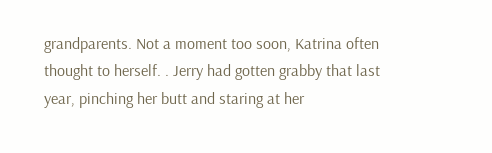grandparents. Not a moment too soon, Katrina often thought to herself. . Jerry had gotten grabby that last year, pinching her butt and staring at her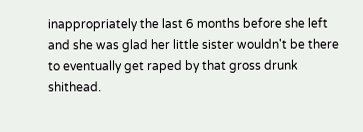inappropriately the last 6 months before she left and she was glad her little sister wouldn't be there to eventually get raped by that gross drunk shithead.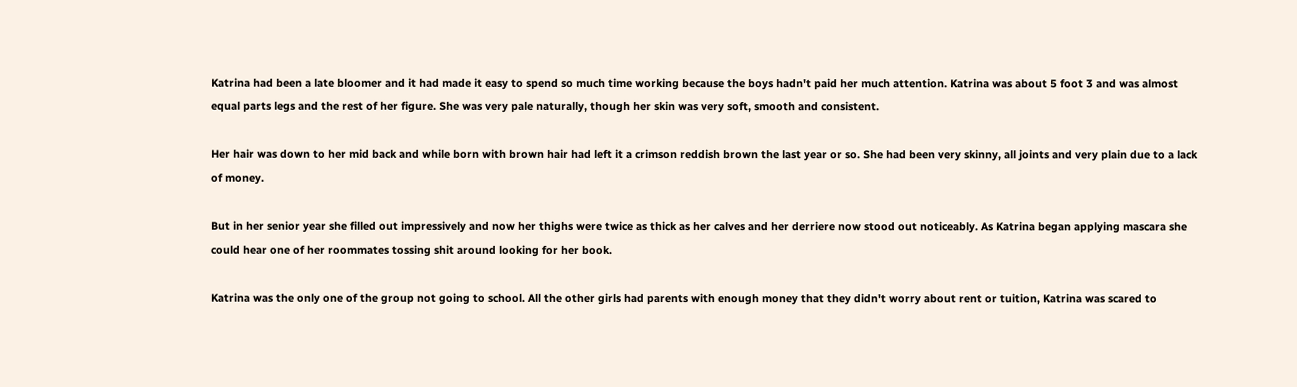Katrina had been a late bloomer and it had made it easy to spend so much time working because the boys hadn't paid her much attention. Katrina was about 5 foot 3 and was almost equal parts legs and the rest of her figure. She was very pale naturally, though her skin was very soft, smooth and consistent.

Her hair was down to her mid back and while born with brown hair had left it a crimson reddish brown the last year or so. She had been very skinny, all joints and very plain due to a lack of money.

But in her senior year she filled out impressively and now her thighs were twice as thick as her calves and her derriere now stood out noticeably. As Katrina began applying mascara she could hear one of her roommates tossing shit around looking for her book.

Katrina was the only one of the group not going to school. All the other girls had parents with enough money that they didn't worry about rent or tuition, Katrina was scared to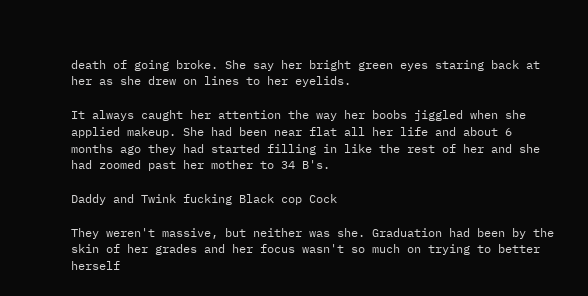death of going broke. She say her bright green eyes staring back at her as she drew on lines to her eyelids.

It always caught her attention the way her boobs jiggled when she applied makeup. She had been near flat all her life and about 6 months ago they had started filling in like the rest of her and she had zoomed past her mother to 34 B's.

Daddy and Twink fucking Black cop Cock

They weren't massive, but neither was she. Graduation had been by the skin of her grades and her focus wasn't so much on trying to better herself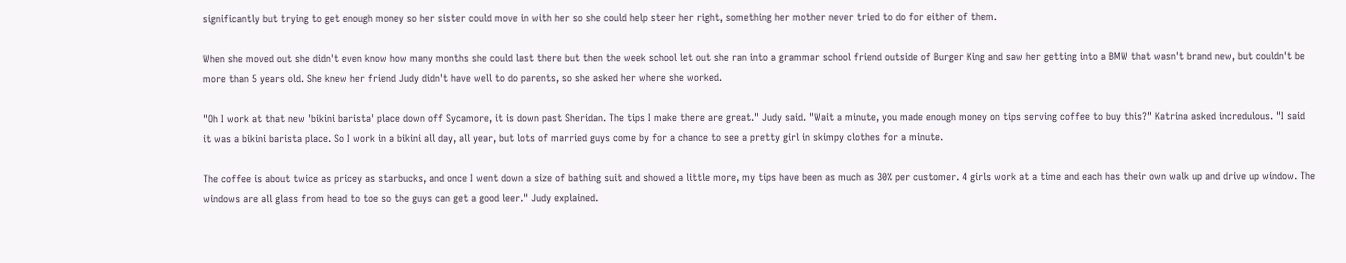significantly but trying to get enough money so her sister could move in with her so she could help steer her right, something her mother never tried to do for either of them.

When she moved out she didn't even know how many months she could last there but then the week school let out she ran into a grammar school friend outside of Burger King and saw her getting into a BMW that wasn't brand new, but couldn't be more than 5 years old. She knew her friend Judy didn't have well to do parents, so she asked her where she worked.

"Oh I work at that new 'bikini barista' place down off Sycamore, it is down past Sheridan. The tips I make there are great." Judy said. "Wait a minute, you made enough money on tips serving coffee to buy this?" Katrina asked incredulous. "I said it was a bikini barista place. So I work in a bikini all day, all year, but lots of married guys come by for a chance to see a pretty girl in skimpy clothes for a minute.

The coffee is about twice as pricey as starbucks, and once I went down a size of bathing suit and showed a little more, my tips have been as much as 30% per customer. 4 girls work at a time and each has their own walk up and drive up window. The windows are all glass from head to toe so the guys can get a good leer." Judy explained.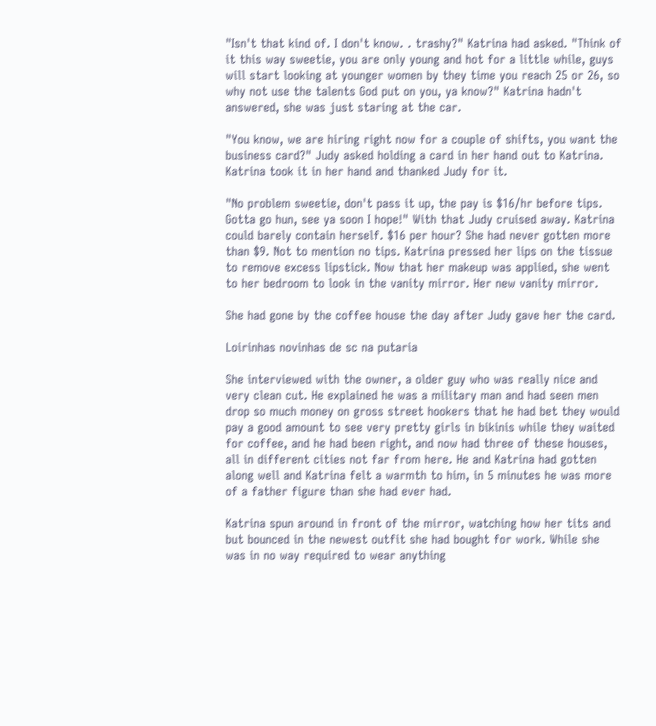"Isn't that kind of. I don't know. . trashy?" Katrina had asked. "Think of it this way sweetie, you are only young and hot for a little while, guys will start looking at younger women by they time you reach 25 or 26, so why not use the talents God put on you, ya know?" Katrina hadn't answered, she was just staring at the car.

"You know, we are hiring right now for a couple of shifts, you want the business card?" Judy asked holding a card in her hand out to Katrina. Katrina took it in her hand and thanked Judy for it.

"No problem sweetie, don't pass it up, the pay is $16/hr before tips. Gotta go hun, see ya soon I hope!" With that Judy cruised away. Katrina could barely contain herself. $16 per hour? She had never gotten more than $9. Not to mention no tips. Katrina pressed her lips on the tissue to remove excess lipstick. Now that her makeup was applied, she went to her bedroom to look in the vanity mirror. Her new vanity mirror.

She had gone by the coffee house the day after Judy gave her the card.

Loirinhas novinhas de sc na putaria

She interviewed with the owner, a older guy who was really nice and very clean cut. He explained he was a military man and had seen men drop so much money on gross street hookers that he had bet they would pay a good amount to see very pretty girls in bikinis while they waited for coffee, and he had been right, and now had three of these houses, all in different cities not far from here. He and Katrina had gotten along well and Katrina felt a warmth to him, in 5 minutes he was more of a father figure than she had ever had.

Katrina spun around in front of the mirror, watching how her tits and but bounced in the newest outfit she had bought for work. While she was in no way required to wear anything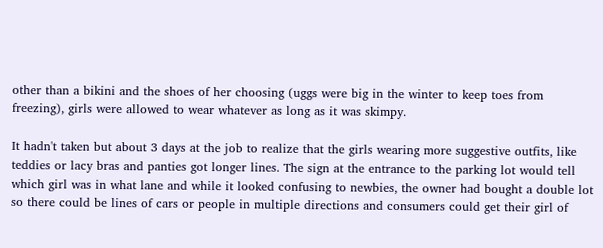other than a bikini and the shoes of her choosing (uggs were big in the winter to keep toes from freezing), girls were allowed to wear whatever as long as it was skimpy.

It hadn't taken but about 3 days at the job to realize that the girls wearing more suggestive outfits, like teddies or lacy bras and panties got longer lines. The sign at the entrance to the parking lot would tell which girl was in what lane and while it looked confusing to newbies, the owner had bought a double lot so there could be lines of cars or people in multiple directions and consumers could get their girl of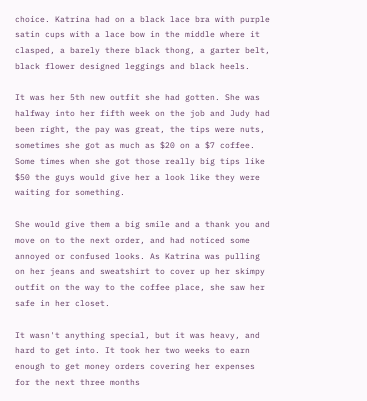choice. Katrina had on a black lace bra with purple satin cups with a lace bow in the middle where it clasped, a barely there black thong, a garter belt, black flower designed leggings and black heels.

It was her 5th new outfit she had gotten. She was halfway into her fifth week on the job and Judy had been right, the pay was great, the tips were nuts, sometimes she got as much as $20 on a $7 coffee. Some times when she got those really big tips like $50 the guys would give her a look like they were waiting for something.

She would give them a big smile and a thank you and move on to the next order, and had noticed some annoyed or confused looks. As Katrina was pulling on her jeans and sweatshirt to cover up her skimpy outfit on the way to the coffee place, she saw her safe in her closet.

It wasn't anything special, but it was heavy, and hard to get into. It took her two weeks to earn enough to get money orders covering her expenses for the next three months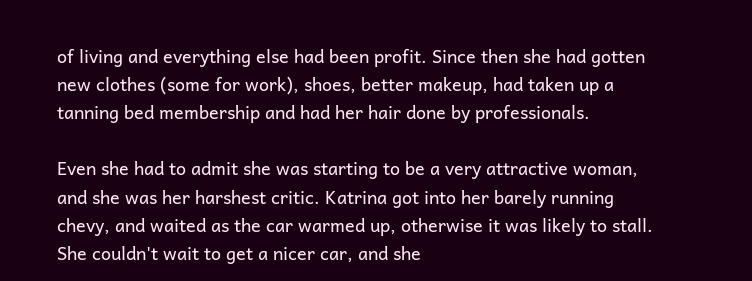of living and everything else had been profit. Since then she had gotten new clothes (some for work), shoes, better makeup, had taken up a tanning bed membership and had her hair done by professionals.

Even she had to admit she was starting to be a very attractive woman, and she was her harshest critic. Katrina got into her barely running chevy, and waited as the car warmed up, otherwise it was likely to stall. She couldn't wait to get a nicer car, and she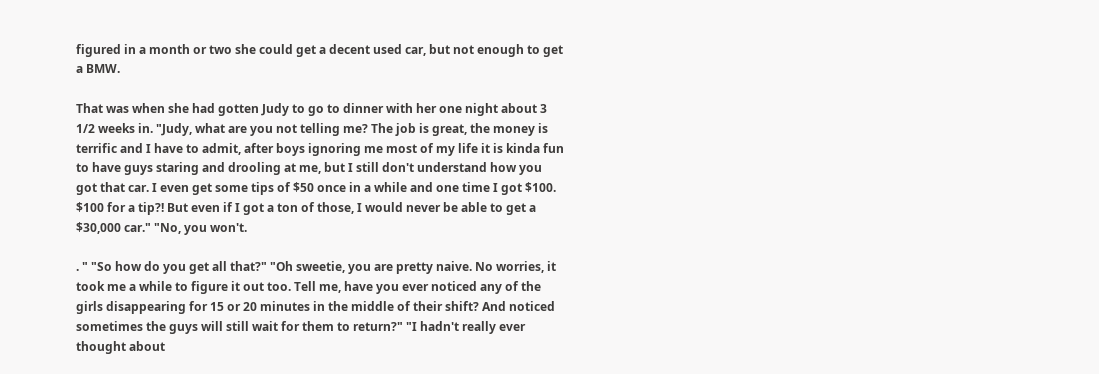figured in a month or two she could get a decent used car, but not enough to get a BMW.

That was when she had gotten Judy to go to dinner with her one night about 3 1/2 weeks in. "Judy, what are you not telling me? The job is great, the money is terrific and I have to admit, after boys ignoring me most of my life it is kinda fun to have guys staring and drooling at me, but I still don't understand how you got that car. I even get some tips of $50 once in a while and one time I got $100. $100 for a tip?! But even if I got a ton of those, I would never be able to get a $30,000 car." "No, you won't.

. " "So how do you get all that?" "Oh sweetie, you are pretty naive. No worries, it took me a while to figure it out too. Tell me, have you ever noticed any of the girls disappearing for 15 or 20 minutes in the middle of their shift? And noticed sometimes the guys will still wait for them to return?" "I hadn't really ever thought about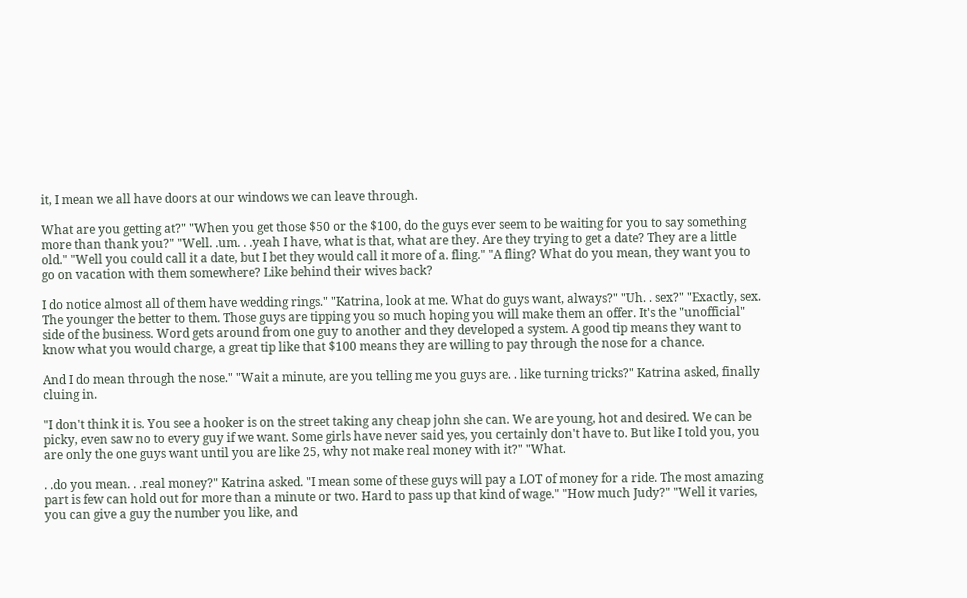it, I mean we all have doors at our windows we can leave through.

What are you getting at?" "When you get those $50 or the $100, do the guys ever seem to be waiting for you to say something more than thank you?" "Well. .um. . .yeah I have, what is that, what are they. Are they trying to get a date? They are a little old." "Well you could call it a date, but I bet they would call it more of a. fling." "A fling? What do you mean, they want you to go on vacation with them somewhere? Like behind their wives back?

I do notice almost all of them have wedding rings." "Katrina, look at me. What do guys want, always?" "Uh. . sex?" "Exactly, sex. The younger the better to them. Those guys are tipping you so much hoping you will make them an offer. It's the "unofficial" side of the business. Word gets around from one guy to another and they developed a system. A good tip means they want to know what you would charge, a great tip like that $100 means they are willing to pay through the nose for a chance.

And I do mean through the nose." "Wait a minute, are you telling me you guys are. . like turning tricks?" Katrina asked, finally cluing in.

"I don't think it is. You see a hooker is on the street taking any cheap john she can. We are young, hot and desired. We can be picky, even saw no to every guy if we want. Some girls have never said yes, you certainly don't have to. But like I told you, you are only the one guys want until you are like 25, why not make real money with it?" "What.

. .do you mean. . .real money?" Katrina asked. "I mean some of these guys will pay a LOT of money for a ride. The most amazing part is few can hold out for more than a minute or two. Hard to pass up that kind of wage." "How much Judy?" "Well it varies, you can give a guy the number you like, and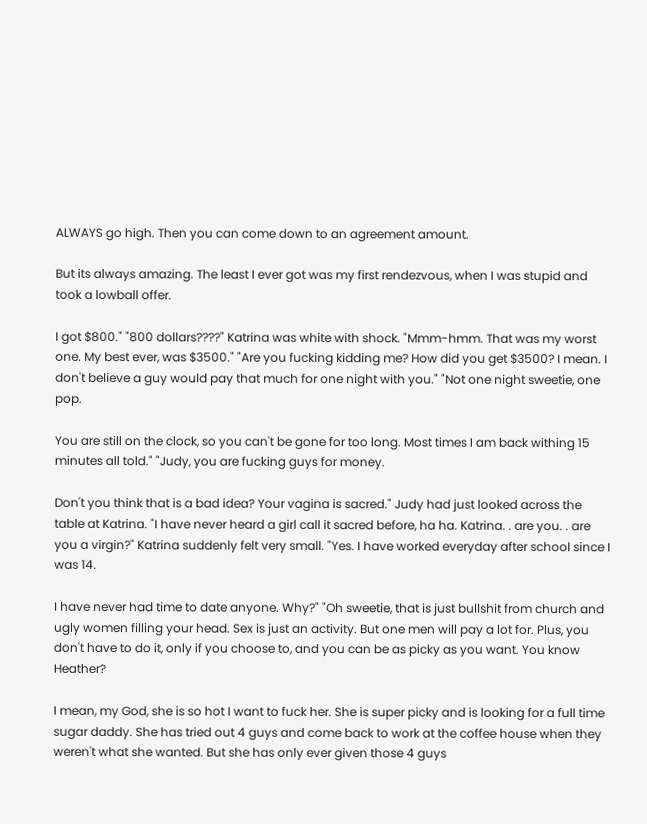ALWAYS go high. Then you can come down to an agreement amount.

But its always amazing. The least I ever got was my first rendezvous, when I was stupid and took a lowball offer.

I got $800." "800 dollars????" Katrina was white with shock. "Mmm-hmm. That was my worst one. My best ever, was $3500." "Are you fucking kidding me? How did you get $3500? I mean. I don't believe a guy would pay that much for one night with you." "Not one night sweetie, one pop.

You are still on the clock, so you can't be gone for too long. Most times I am back withing 15 minutes all told." "Judy, you are fucking guys for money.

Don't you think that is a bad idea? Your vagina is sacred." Judy had just looked across the table at Katrina. "I have never heard a girl call it sacred before, ha ha. Katrina. . are you. . are you a virgin?" Katrina suddenly felt very small. "Yes. I have worked everyday after school since I was 14.

I have never had time to date anyone. Why?" "Oh sweetie, that is just bullshit from church and ugly women filling your head. Sex is just an activity. But one men will pay a lot for. Plus, you don't have to do it, only if you choose to, and you can be as picky as you want. You know Heather?

I mean, my God, she is so hot I want to fuck her. She is super picky and is looking for a full time sugar daddy. She has tried out 4 guys and come back to work at the coffee house when they weren't what she wanted. But she has only ever given those 4 guys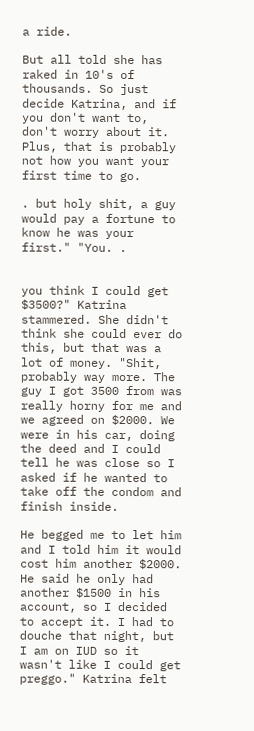a ride.

But all told she has raked in 10's of thousands. So just decide Katrina, and if you don't want to, don't worry about it. Plus, that is probably not how you want your first time to go.

. but holy shit, a guy would pay a fortune to know he was your first." "You. .


you think I could get $3500?" Katrina stammered. She didn't think she could ever do this, but that was a lot of money. "Shit, probably way more. The guy I got 3500 from was really horny for me and we agreed on $2000. We were in his car, doing the deed and I could tell he was close so I asked if he wanted to take off the condom and finish inside.

He begged me to let him and I told him it would cost him another $2000. He said he only had another $1500 in his account, so I decided to accept it. I had to douche that night, but I am on IUD so it wasn't like I could get preggo." Katrina felt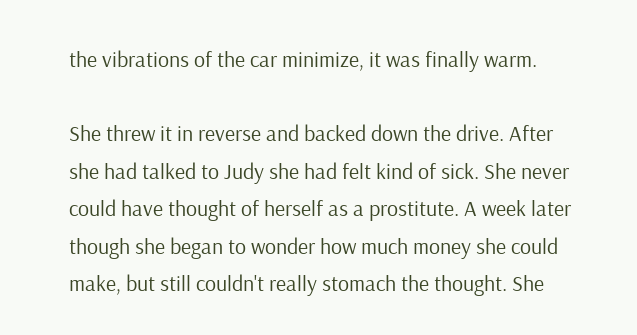the vibrations of the car minimize, it was finally warm.

She threw it in reverse and backed down the drive. After she had talked to Judy she had felt kind of sick. She never could have thought of herself as a prostitute. A week later though she began to wonder how much money she could make, but still couldn't really stomach the thought. She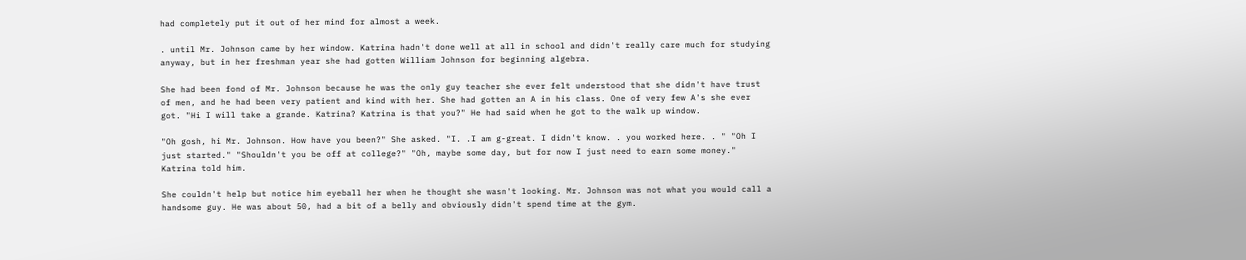had completely put it out of her mind for almost a week.

. until Mr. Johnson came by her window. Katrina hadn't done well at all in school and didn't really care much for studying anyway, but in her freshman year she had gotten William Johnson for beginning algebra.

She had been fond of Mr. Johnson because he was the only guy teacher she ever felt understood that she didn't have trust of men, and he had been very patient and kind with her. She had gotten an A in his class. One of very few A's she ever got. "Hi I will take a grande. Katrina? Katrina is that you?" He had said when he got to the walk up window.

"Oh gosh, hi Mr. Johnson. How have you been?" She asked. "I. .I am g-great. I didn't know. . you worked here. . " "Oh I just started." "Shouldn't you be off at college?" "Oh, maybe some day, but for now I just need to earn some money." Katrina told him.

She couldn't help but notice him eyeball her when he thought she wasn't looking. Mr. Johnson was not what you would call a handsome guy. He was about 50, had a bit of a belly and obviously didn't spend time at the gym.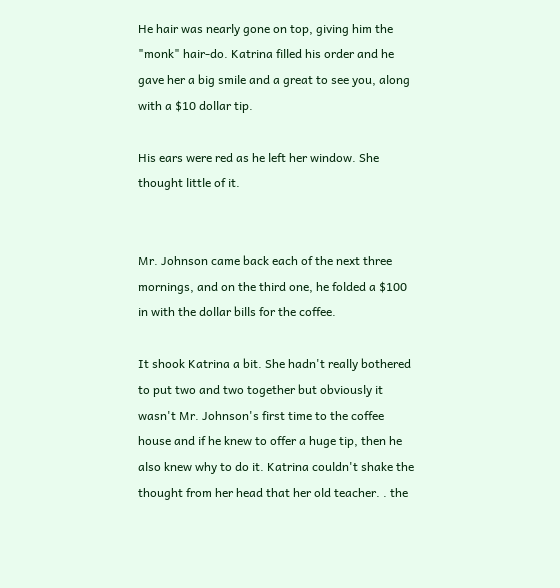He hair was nearly gone on top, giving him the "monk" hair-do. Katrina filled his order and he gave her a big smile and a great to see you, along with a $10 dollar tip.

His ears were red as he left her window. She thought little of it.


Mr. Johnson came back each of the next three mornings, and on the third one, he folded a $100 in with the dollar bills for the coffee.

It shook Katrina a bit. She hadn't really bothered to put two and two together but obviously it wasn't Mr. Johnson's first time to the coffee house and if he knew to offer a huge tip, then he also knew why to do it. Katrina couldn't shake the thought from her head that her old teacher. . the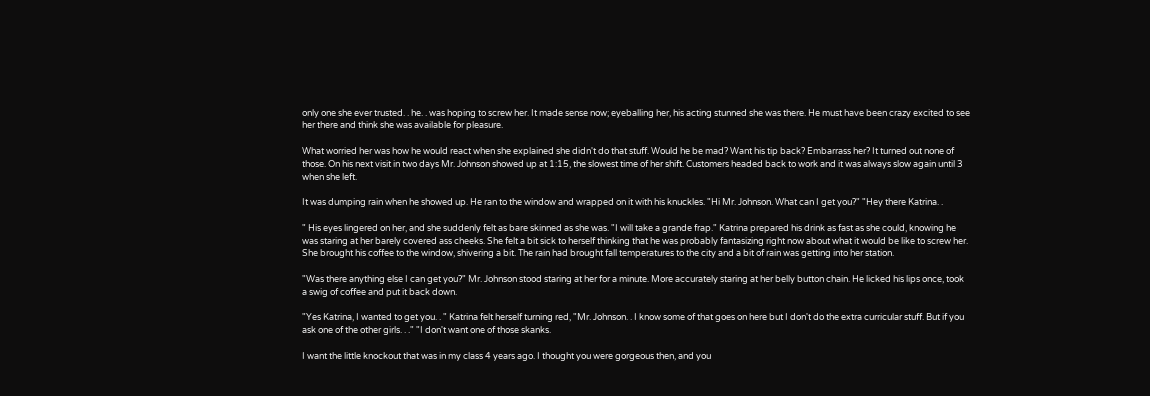only one she ever trusted. . he. . was hoping to screw her. It made sense now; eyeballing her, his acting stunned she was there. He must have been crazy excited to see her there and think she was available for pleasure.

What worried her was how he would react when she explained she didn't do that stuff. Would he be mad? Want his tip back? Embarrass her? It turned out none of those. On his next visit in two days Mr. Johnson showed up at 1:15, the slowest time of her shift. Customers headed back to work and it was always slow again until 3 when she left.

It was dumping rain when he showed up. He ran to the window and wrapped on it with his knuckles. "Hi Mr. Johnson. What can I get you?" "Hey there Katrina. .

" His eyes lingered on her, and she suddenly felt as bare skinned as she was. "I will take a grande frap." Katrina prepared his drink as fast as she could, knowing he was staring at her barely covered ass cheeks. She felt a bit sick to herself thinking that he was probably fantasizing right now about what it would be like to screw her. She brought his coffee to the window, shivering a bit. The rain had brought fall temperatures to the city and a bit of rain was getting into her station.

"Was there anything else I can get you?" Mr. Johnson stood staring at her for a minute. More accurately staring at her belly button chain. He licked his lips once, took a swig of coffee and put it back down.

"Yes Katrina, I wanted to get you. . " Katrina felt herself turning red, "Mr. Johnson. . I know some of that goes on here but I don't do the extra curricular stuff. But if you ask one of the other girls. . ." "I don't want one of those skanks.

I want the little knockout that was in my class 4 years ago. I thought you were gorgeous then, and you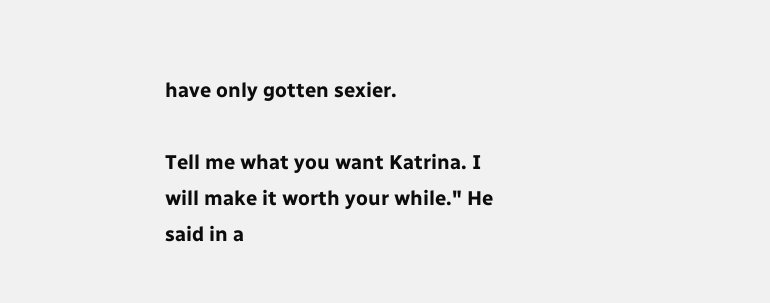have only gotten sexier.

Tell me what you want Katrina. I will make it worth your while." He said in a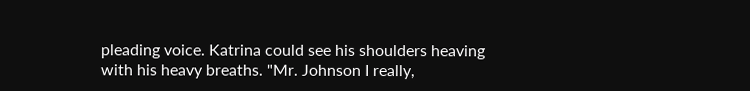pleading voice. Katrina could see his shoulders heaving with his heavy breaths. "Mr. Johnson I really,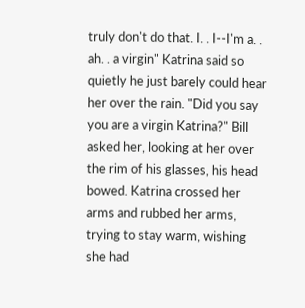truly don't do that. I. . I--I'm a. . ah. . a virgin" Katrina said so quietly he just barely could hear her over the rain. "Did you say you are a virgin Katrina?" Bill asked her, looking at her over the rim of his glasses, his head bowed. Katrina crossed her arms and rubbed her arms, trying to stay warm, wishing she had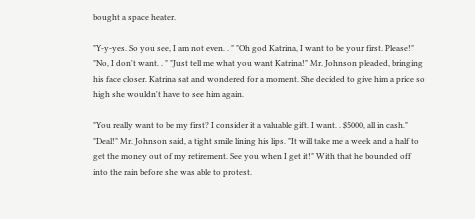bought a space heater.

"Y-y-yes. So you see, I am not even. . " "Oh god Katrina, I want to be your first. Please!" "No, I don't want. . " "Just tell me what you want Katrina!" Mr. Johnson pleaded, bringing his face closer. Katrina sat and wondered for a moment. She decided to give him a price so high she wouldn't have to see him again.

"You really want to be my first? I consider it a valuable gift. I want. . $5000, all in cash." "Deal!" Mr. Johnson said, a tight smile lining his lips. "It will take me a week and a half to get the money out of my retirement. See you when I get it!" With that he bounded off into the rain before she was able to protest.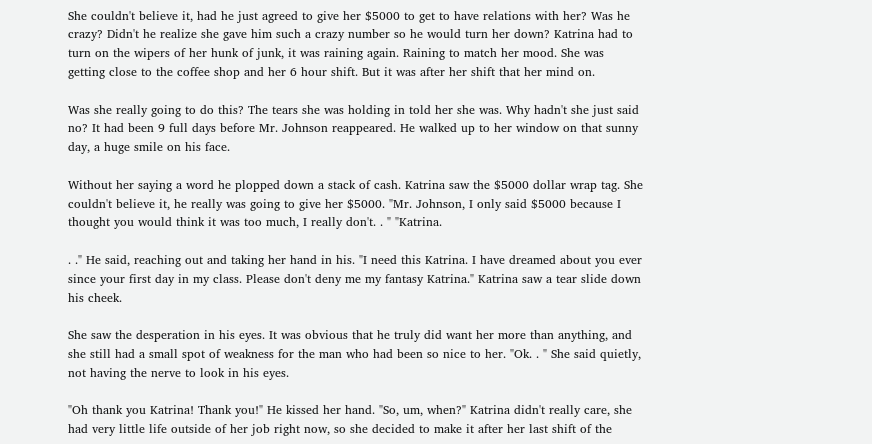She couldn't believe it, had he just agreed to give her $5000 to get to have relations with her? Was he crazy? Didn't he realize she gave him such a crazy number so he would turn her down? Katrina had to turn on the wipers of her hunk of junk, it was raining again. Raining to match her mood. She was getting close to the coffee shop and her 6 hour shift. But it was after her shift that her mind on.

Was she really going to do this? The tears she was holding in told her she was. Why hadn't she just said no? It had been 9 full days before Mr. Johnson reappeared. He walked up to her window on that sunny day, a huge smile on his face.

Without her saying a word he plopped down a stack of cash. Katrina saw the $5000 dollar wrap tag. She couldn't believe it, he really was going to give her $5000. "Mr. Johnson, I only said $5000 because I thought you would think it was too much, I really don't. . " "Katrina.

. ." He said, reaching out and taking her hand in his. "I need this Katrina. I have dreamed about you ever since your first day in my class. Please don't deny me my fantasy Katrina." Katrina saw a tear slide down his cheek.

She saw the desperation in his eyes. It was obvious that he truly did want her more than anything, and she still had a small spot of weakness for the man who had been so nice to her. "Ok. . " She said quietly, not having the nerve to look in his eyes.

"Oh thank you Katrina! Thank you!" He kissed her hand. "So, um, when?" Katrina didn't really care, she had very little life outside of her job right now, so she decided to make it after her last shift of the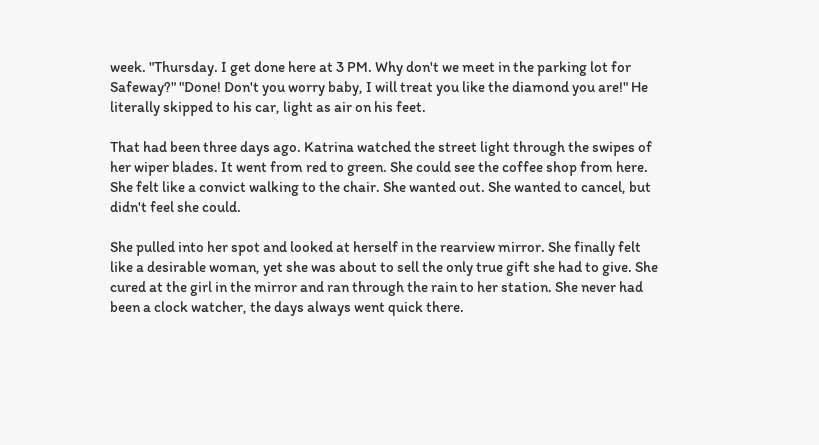week. "Thursday. I get done here at 3 PM. Why don't we meet in the parking lot for Safeway?" "Done! Don't you worry baby, I will treat you like the diamond you are!" He literally skipped to his car, light as air on his feet.

That had been three days ago. Katrina watched the street light through the swipes of her wiper blades. It went from red to green. She could see the coffee shop from here. She felt like a convict walking to the chair. She wanted out. She wanted to cancel, but didn't feel she could.

She pulled into her spot and looked at herself in the rearview mirror. She finally felt like a desirable woman, yet she was about to sell the only true gift she had to give. She cured at the girl in the mirror and ran through the rain to her station. She never had been a clock watcher, the days always went quick there.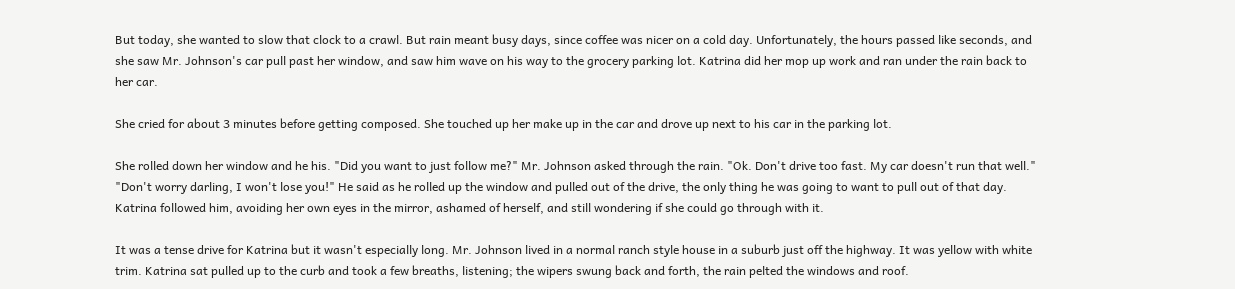But today, she wanted to slow that clock to a crawl. But rain meant busy days, since coffee was nicer on a cold day. Unfortunately, the hours passed like seconds, and she saw Mr. Johnson's car pull past her window, and saw him wave on his way to the grocery parking lot. Katrina did her mop up work and ran under the rain back to her car.

She cried for about 3 minutes before getting composed. She touched up her make up in the car and drove up next to his car in the parking lot.

She rolled down her window and he his. "Did you want to just follow me?" Mr. Johnson asked through the rain. "Ok. Don't drive too fast. My car doesn't run that well." "Don't worry darling, I won't lose you!" He said as he rolled up the window and pulled out of the drive, the only thing he was going to want to pull out of that day. Katrina followed him, avoiding her own eyes in the mirror, ashamed of herself, and still wondering if she could go through with it.

It was a tense drive for Katrina but it wasn't especially long. Mr. Johnson lived in a normal ranch style house in a suburb just off the highway. It was yellow with white trim. Katrina sat pulled up to the curb and took a few breaths, listening; the wipers swung back and forth, the rain pelted the windows and roof.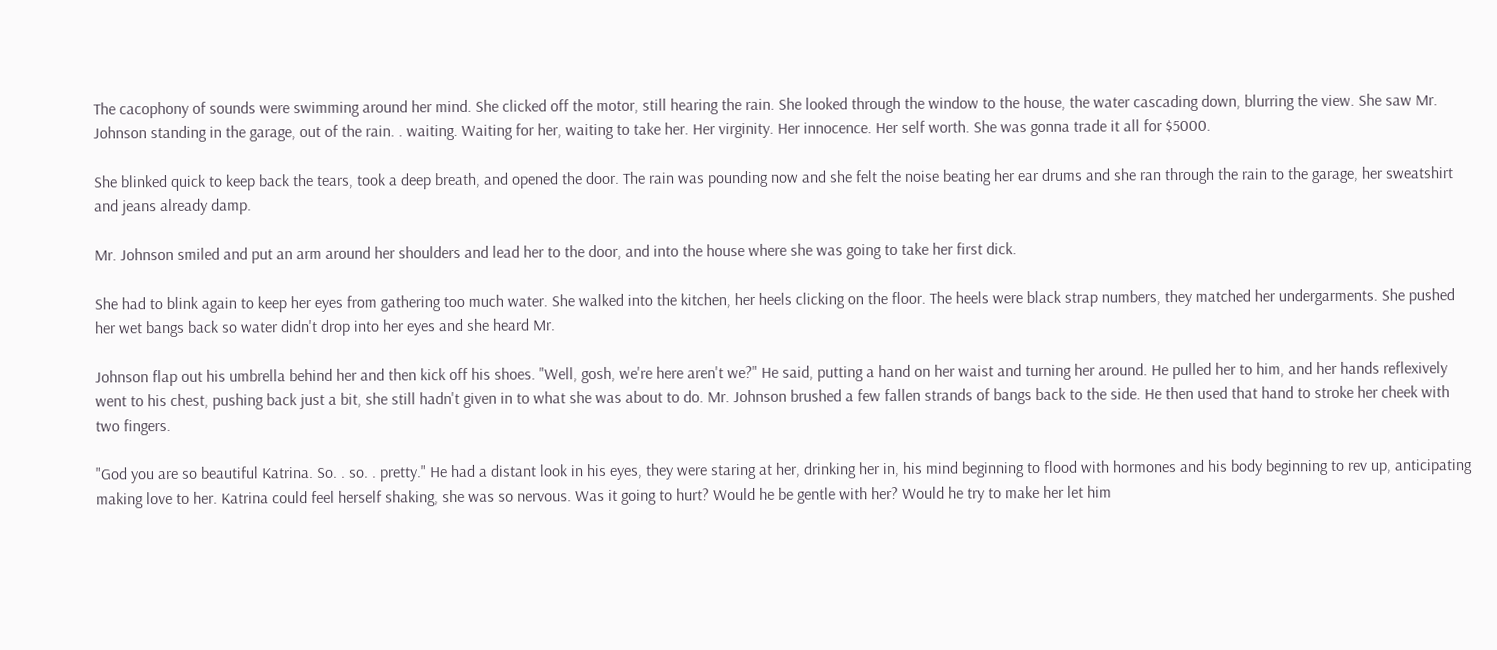The cacophony of sounds were swimming around her mind. She clicked off the motor, still hearing the rain. She looked through the window to the house, the water cascading down, blurring the view. She saw Mr. Johnson standing in the garage, out of the rain. . waiting. Waiting for her, waiting to take her. Her virginity. Her innocence. Her self worth. She was gonna trade it all for $5000.

She blinked quick to keep back the tears, took a deep breath, and opened the door. The rain was pounding now and she felt the noise beating her ear drums and she ran through the rain to the garage, her sweatshirt and jeans already damp.

Mr. Johnson smiled and put an arm around her shoulders and lead her to the door, and into the house where she was going to take her first dick.

She had to blink again to keep her eyes from gathering too much water. She walked into the kitchen, her heels clicking on the floor. The heels were black strap numbers, they matched her undergarments. She pushed her wet bangs back so water didn't drop into her eyes and she heard Mr.

Johnson flap out his umbrella behind her and then kick off his shoes. "Well, gosh, we're here aren't we?" He said, putting a hand on her waist and turning her around. He pulled her to him, and her hands reflexively went to his chest, pushing back just a bit, she still hadn't given in to what she was about to do. Mr. Johnson brushed a few fallen strands of bangs back to the side. He then used that hand to stroke her cheek with two fingers.

"God you are so beautiful Katrina. So. . so. . pretty." He had a distant look in his eyes, they were staring at her, drinking her in, his mind beginning to flood with hormones and his body beginning to rev up, anticipating making love to her. Katrina could feel herself shaking, she was so nervous. Was it going to hurt? Would he be gentle with her? Would he try to make her let him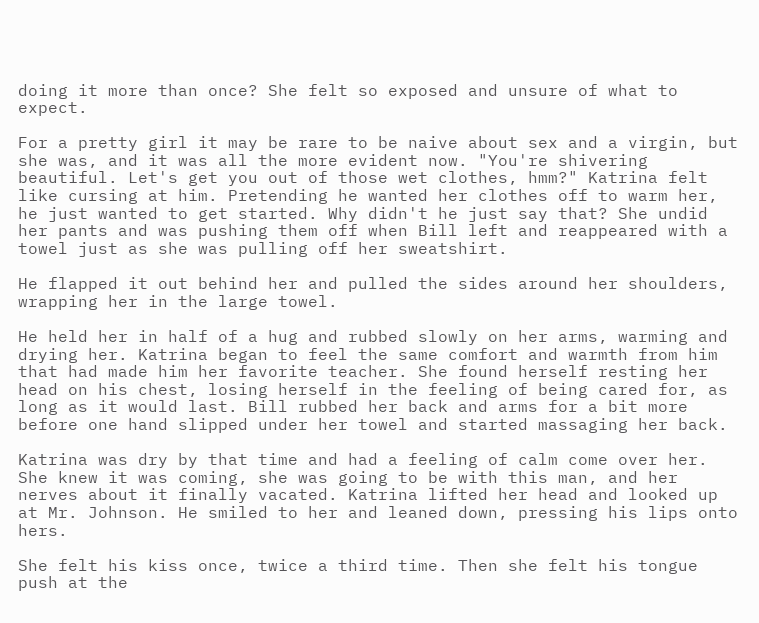doing it more than once? She felt so exposed and unsure of what to expect.

For a pretty girl it may be rare to be naive about sex and a virgin, but she was, and it was all the more evident now. "You're shivering beautiful. Let's get you out of those wet clothes, hmm?" Katrina felt like cursing at him. Pretending he wanted her clothes off to warm her, he just wanted to get started. Why didn't he just say that? She undid her pants and was pushing them off when Bill left and reappeared with a towel just as she was pulling off her sweatshirt.

He flapped it out behind her and pulled the sides around her shoulders, wrapping her in the large towel.

He held her in half of a hug and rubbed slowly on her arms, warming and drying her. Katrina began to feel the same comfort and warmth from him that had made him her favorite teacher. She found herself resting her head on his chest, losing herself in the feeling of being cared for, as long as it would last. Bill rubbed her back and arms for a bit more before one hand slipped under her towel and started massaging her back.

Katrina was dry by that time and had a feeling of calm come over her. She knew it was coming, she was going to be with this man, and her nerves about it finally vacated. Katrina lifted her head and looked up at Mr. Johnson. He smiled to her and leaned down, pressing his lips onto hers.

She felt his kiss once, twice a third time. Then she felt his tongue push at the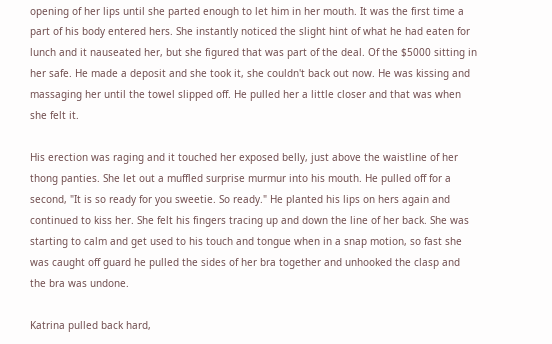opening of her lips until she parted enough to let him in her mouth. It was the first time a part of his body entered hers. She instantly noticed the slight hint of what he had eaten for lunch and it nauseated her, but she figured that was part of the deal. Of the $5000 sitting in her safe. He made a deposit and she took it, she couldn't back out now. He was kissing and massaging her until the towel slipped off. He pulled her a little closer and that was when she felt it.

His erection was raging and it touched her exposed belly, just above the waistline of her thong panties. She let out a muffled surprise murmur into his mouth. He pulled off for a second, "It is so ready for you sweetie. So ready." He planted his lips on hers again and continued to kiss her. She felt his fingers tracing up and down the line of her back. She was starting to calm and get used to his touch and tongue when in a snap motion, so fast she was caught off guard he pulled the sides of her bra together and unhooked the clasp and the bra was undone.

Katrina pulled back hard,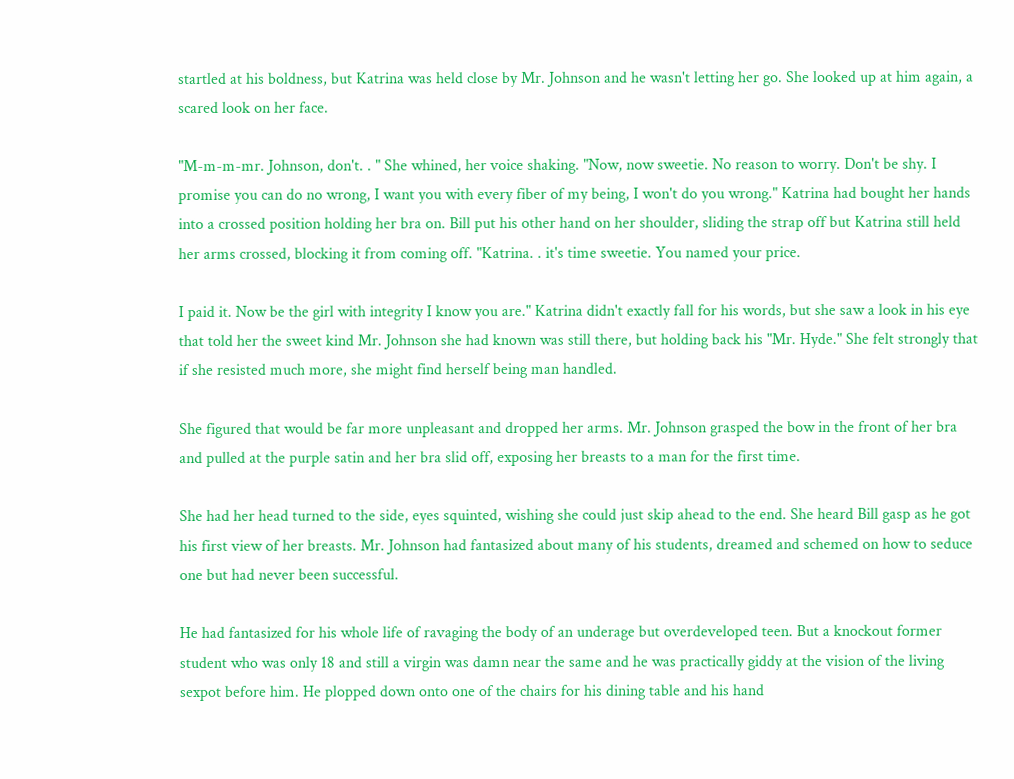startled at his boldness, but Katrina was held close by Mr. Johnson and he wasn't letting her go. She looked up at him again, a scared look on her face.

"M-m-m-mr. Johnson, don't. . " She whined, her voice shaking. "Now, now sweetie. No reason to worry. Don't be shy. I promise you can do no wrong, I want you with every fiber of my being, I won't do you wrong." Katrina had bought her hands into a crossed position holding her bra on. Bill put his other hand on her shoulder, sliding the strap off but Katrina still held her arms crossed, blocking it from coming off. "Katrina. . it's time sweetie. You named your price.

I paid it. Now be the girl with integrity I know you are." Katrina didn't exactly fall for his words, but she saw a look in his eye that told her the sweet kind Mr. Johnson she had known was still there, but holding back his "Mr. Hyde." She felt strongly that if she resisted much more, she might find herself being man handled.

She figured that would be far more unpleasant and dropped her arms. Mr. Johnson grasped the bow in the front of her bra and pulled at the purple satin and her bra slid off, exposing her breasts to a man for the first time.

She had her head turned to the side, eyes squinted, wishing she could just skip ahead to the end. She heard Bill gasp as he got his first view of her breasts. Mr. Johnson had fantasized about many of his students, dreamed and schemed on how to seduce one but had never been successful.

He had fantasized for his whole life of ravaging the body of an underage but overdeveloped teen. But a knockout former student who was only 18 and still a virgin was damn near the same and he was practically giddy at the vision of the living sexpot before him. He plopped down onto one of the chairs for his dining table and his hand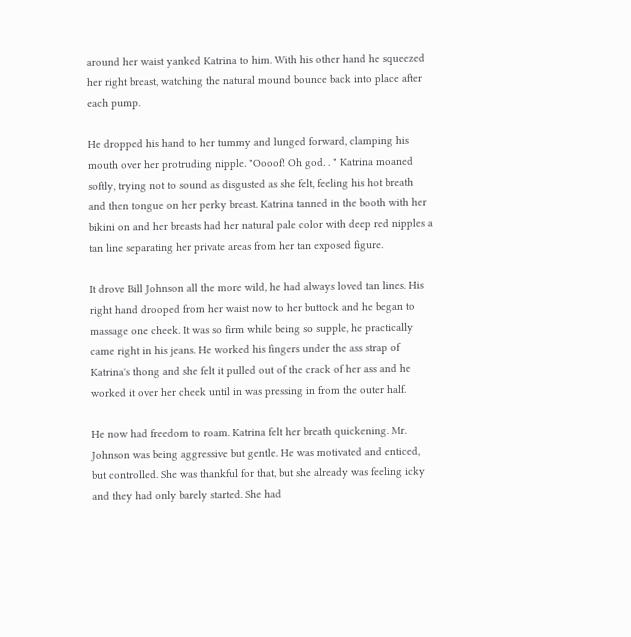around her waist yanked Katrina to him. With his other hand he squeezed her right breast, watching the natural mound bounce back into place after each pump.

He dropped his hand to her tummy and lunged forward, clamping his mouth over her protruding nipple. "Oooof! Oh god. . " Katrina moaned softly, trying not to sound as disgusted as she felt, feeling his hot breath and then tongue on her perky breast. Katrina tanned in the booth with her bikini on and her breasts had her natural pale color with deep red nipples a tan line separating her private areas from her tan exposed figure.

It drove Bill Johnson all the more wild, he had always loved tan lines. His right hand drooped from her waist now to her buttock and he began to massage one cheek. It was so firm while being so supple, he practically came right in his jeans. He worked his fingers under the ass strap of Katrina's thong and she felt it pulled out of the crack of her ass and he worked it over her cheek until in was pressing in from the outer half.

He now had freedom to roam. Katrina felt her breath quickening. Mr. Johnson was being aggressive but gentle. He was motivated and enticed, but controlled. She was thankful for that, but she already was feeling icky and they had only barely started. She had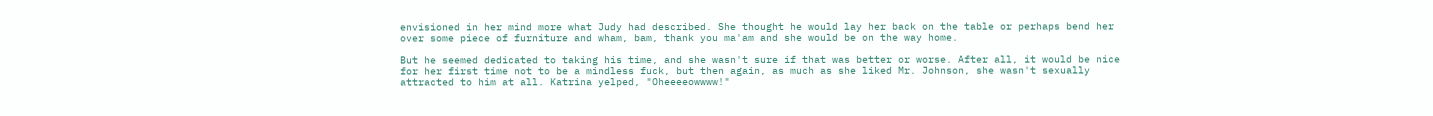envisioned in her mind more what Judy had described. She thought he would lay her back on the table or perhaps bend her over some piece of furniture and wham, bam, thank you ma'am and she would be on the way home.

But he seemed dedicated to taking his time, and she wasn't sure if that was better or worse. After all, it would be nice for her first time not to be a mindless fuck, but then again, as much as she liked Mr. Johnson, she wasn't sexually attracted to him at all. Katrina yelped, "Oheeeeowwww!"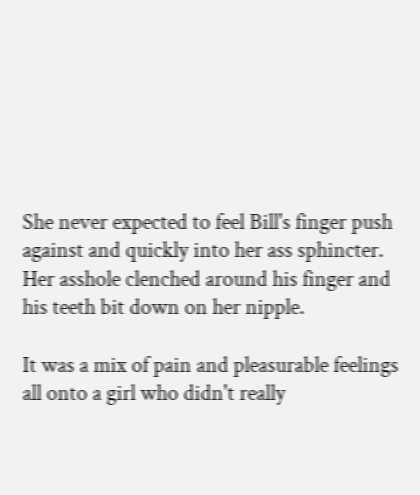She never expected to feel Bill's finger push against and quickly into her ass sphincter. Her asshole clenched around his finger and his teeth bit down on her nipple.

It was a mix of pain and pleasurable feelings all onto a girl who didn't really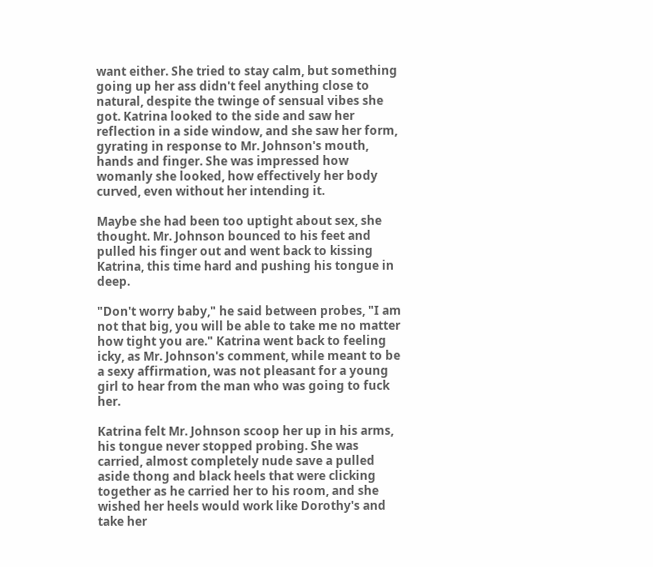want either. She tried to stay calm, but something going up her ass didn't feel anything close to natural, despite the twinge of sensual vibes she got. Katrina looked to the side and saw her reflection in a side window, and she saw her form, gyrating in response to Mr. Johnson's mouth, hands and finger. She was impressed how womanly she looked, how effectively her body curved, even without her intending it.

Maybe she had been too uptight about sex, she thought. Mr. Johnson bounced to his feet and pulled his finger out and went back to kissing Katrina, this time hard and pushing his tongue in deep.

"Don't worry baby," he said between probes, "I am not that big, you will be able to take me no matter how tight you are." Katrina went back to feeling icky, as Mr. Johnson's comment, while meant to be a sexy affirmation, was not pleasant for a young girl to hear from the man who was going to fuck her.

Katrina felt Mr. Johnson scoop her up in his arms, his tongue never stopped probing. She was carried, almost completely nude save a pulled aside thong and black heels that were clicking together as he carried her to his room, and she wished her heels would work like Dorothy's and take her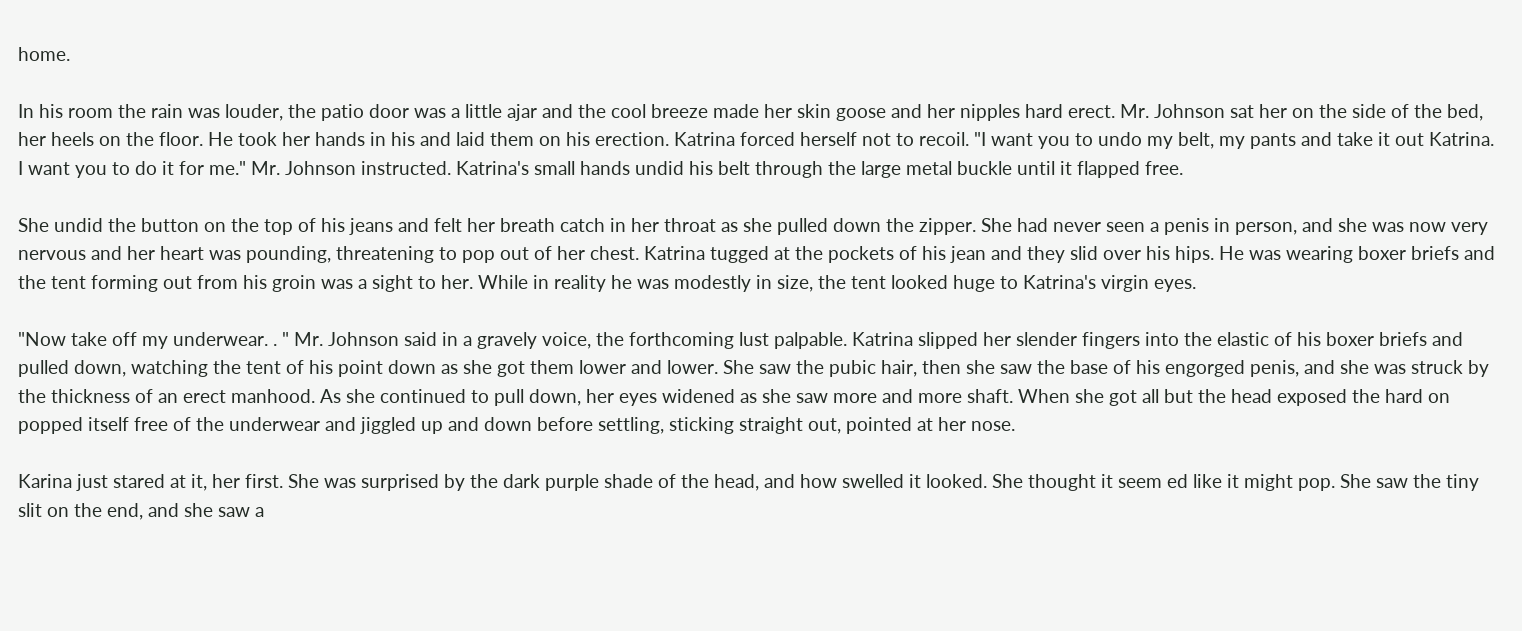home.

In his room the rain was louder, the patio door was a little ajar and the cool breeze made her skin goose and her nipples hard erect. Mr. Johnson sat her on the side of the bed, her heels on the floor. He took her hands in his and laid them on his erection. Katrina forced herself not to recoil. "I want you to undo my belt, my pants and take it out Katrina. I want you to do it for me." Mr. Johnson instructed. Katrina's small hands undid his belt through the large metal buckle until it flapped free.

She undid the button on the top of his jeans and felt her breath catch in her throat as she pulled down the zipper. She had never seen a penis in person, and she was now very nervous and her heart was pounding, threatening to pop out of her chest. Katrina tugged at the pockets of his jean and they slid over his hips. He was wearing boxer briefs and the tent forming out from his groin was a sight to her. While in reality he was modestly in size, the tent looked huge to Katrina's virgin eyes.

"Now take off my underwear. . " Mr. Johnson said in a gravely voice, the forthcoming lust palpable. Katrina slipped her slender fingers into the elastic of his boxer briefs and pulled down, watching the tent of his point down as she got them lower and lower. She saw the pubic hair, then she saw the base of his engorged penis, and she was struck by the thickness of an erect manhood. As she continued to pull down, her eyes widened as she saw more and more shaft. When she got all but the head exposed the hard on popped itself free of the underwear and jiggled up and down before settling, sticking straight out, pointed at her nose.

Karina just stared at it, her first. She was surprised by the dark purple shade of the head, and how swelled it looked. She thought it seem ed like it might pop. She saw the tiny slit on the end, and she saw a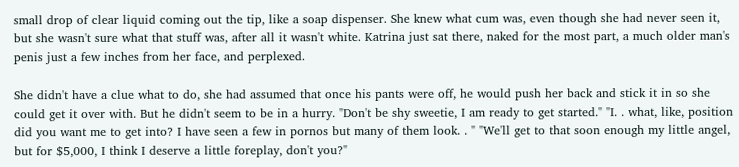small drop of clear liquid coming out the tip, like a soap dispenser. She knew what cum was, even though she had never seen it, but she wasn't sure what that stuff was, after all it wasn't white. Katrina just sat there, naked for the most part, a much older man's penis just a few inches from her face, and perplexed.

She didn't have a clue what to do, she had assumed that once his pants were off, he would push her back and stick it in so she could get it over with. But he didn't seem to be in a hurry. "Don't be shy sweetie, I am ready to get started." "I. . what, like, position did you want me to get into? I have seen a few in pornos but many of them look. . " "We'll get to that soon enough my little angel, but for $5,000, I think I deserve a little foreplay, don't you?"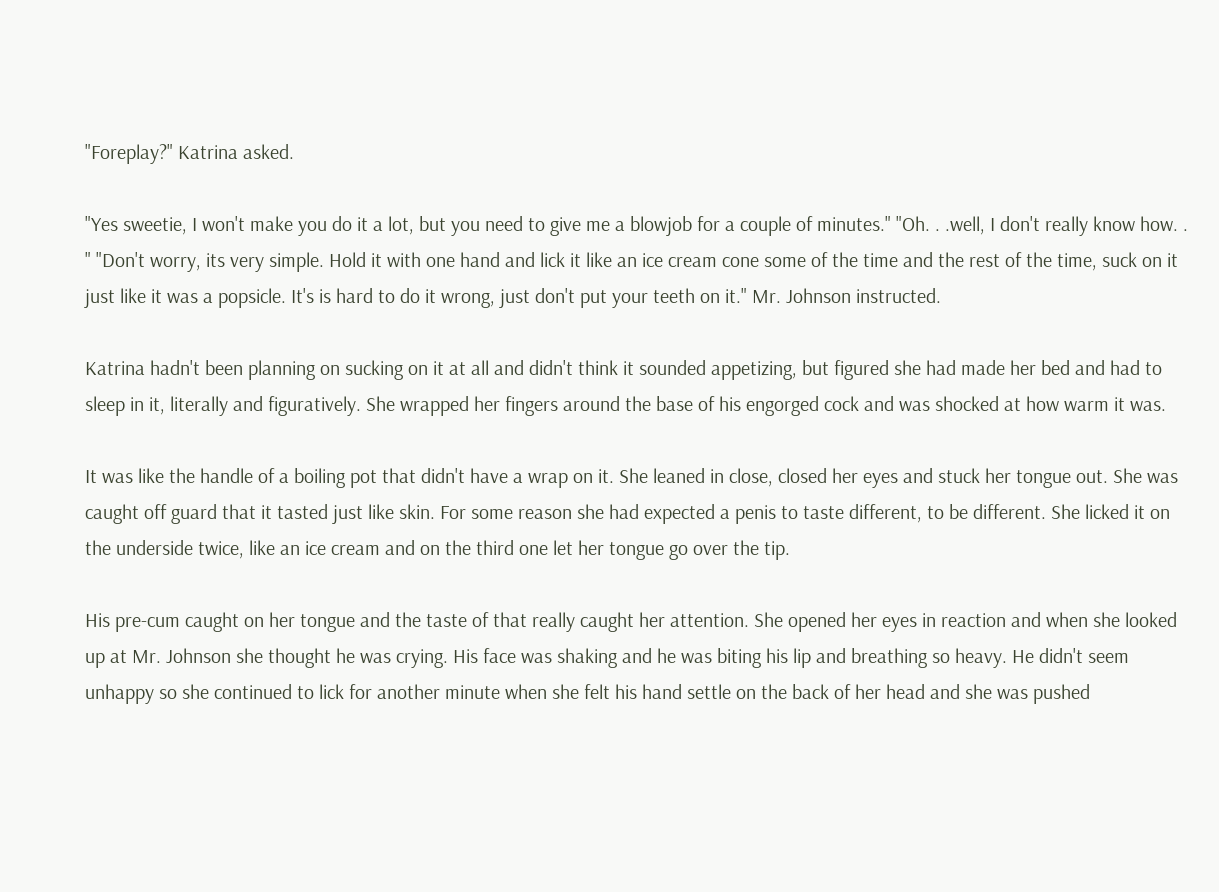"Foreplay?" Katrina asked.

"Yes sweetie, I won't make you do it a lot, but you need to give me a blowjob for a couple of minutes." "Oh. . .well, I don't really know how. . " "Don't worry, its very simple. Hold it with one hand and lick it like an ice cream cone some of the time and the rest of the time, suck on it just like it was a popsicle. It's is hard to do it wrong, just don't put your teeth on it." Mr. Johnson instructed.

Katrina hadn't been planning on sucking on it at all and didn't think it sounded appetizing, but figured she had made her bed and had to sleep in it, literally and figuratively. She wrapped her fingers around the base of his engorged cock and was shocked at how warm it was.

It was like the handle of a boiling pot that didn't have a wrap on it. She leaned in close, closed her eyes and stuck her tongue out. She was caught off guard that it tasted just like skin. For some reason she had expected a penis to taste different, to be different. She licked it on the underside twice, like an ice cream and on the third one let her tongue go over the tip.

His pre-cum caught on her tongue and the taste of that really caught her attention. She opened her eyes in reaction and when she looked up at Mr. Johnson she thought he was crying. His face was shaking and he was biting his lip and breathing so heavy. He didn't seem unhappy so she continued to lick for another minute when she felt his hand settle on the back of her head and she was pushed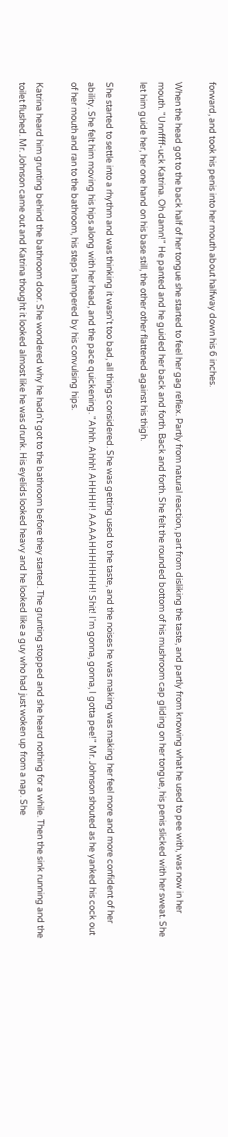forward, and took his penis into her mouth about halfway down his 6 inches.

When the head got to the back half of her tongue she started to feel her gag reflex. Partly from natural reaction, part from disliking the taste, and partly from knowing what he used to pee with, was now in her mouth. "Unnffff-uck Katrina. Oh damn!" He panted and he guided her back and forth. Back and forth. She felt the rounded bottom of his mushroom cap gliding on her tongue, his penis slicked with her sweat. She let him guide her, her one hand on his base still, the other other flattened against his thigh.

She started to settle into a rhythm and was thinking it wasn't too bad, all things considered. She was getting used to the taste, and the noises he was making was making her feel more and more confident of her ability. She felt him moving his hips along with her head, and the pace quickening. "Ahhh. Ahhh! AHHHH! AAAAHHHHHHH! Shit! I'm gonna, gonna, I gotta pee!" Mr. Johnson shouted as he yanked his cock out of her mouth and ran to the bathroom, his steps hampered by his convulsing hips.

Katrina heard him grunting behind the bathroom door. She wondered why he hadn't got to the bathroom before they started. The grunting stopped and she heard nothing for a while. Then the sink running and the toilet flushed. Mr. Johnson came out and Katrina thought it looked almost like he was drunk. His eyelids looked heavy and he looked like a guy who had just woken up from a nap. She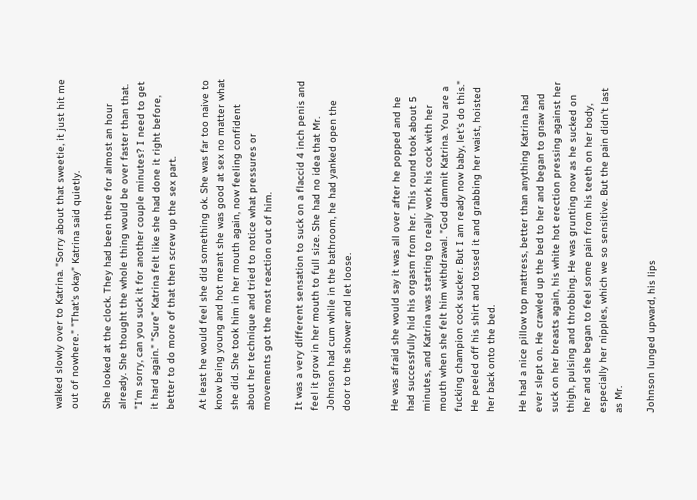walked slowly over to Katrina. "Sorry about that sweetie, it just hit me out of nowhere." "That's okay" Katrina said quietly.

She looked at the clock. They had been there for almost an hour already. She thought the whole thing would be over faster than that. "I'm sorry, can you suck it for another couple minutes? I need to get it hard again." "Sure" Katrina felt like she had done it right before, better to do more of that then screw up the sex part.

At least he would feel she did something ok. She was far too naive to know being young and hot meant she was good at sex no matter what she did. She took him in her mouth again, now feeling confident about her technique and tried to notice what pressures or movements got the most reaction out of him.

It was a very different sensation to suck on a flaccid 4 inch penis and feel it grow in her mouth to full size. She had no idea that Mr. Johnson had cum while in the bathroom, he had yanked open the door to the shower and let loose.


He was afraid she would say it was all over after he popped and he had successfully hid his orgasm from her. This round took about 5 minutes, and Katrina was starting to really work his cock with her mouth when she felt him withdrawal. "God dammit Katrina. You are a fucking champion cock sucker. But I am ready now baby, let's do this." He peeled off his shirt and tossed it and grabbing her waist, hoisted her back onto the bed.

He had a nice pillow top mattress, better than anything Katrina had ever slept on. He crawled up the bed to her and began to gnaw and suck on her breasts again, his white hot erection pressing against her thigh, pulsing and throbbing. He was grunting now as he sucked on her and she began to feel some pain from his teeth on her body, especially her nipples, which we so sensitive. But the pain didn't last as Mr.

Johnson lunged upward, his lips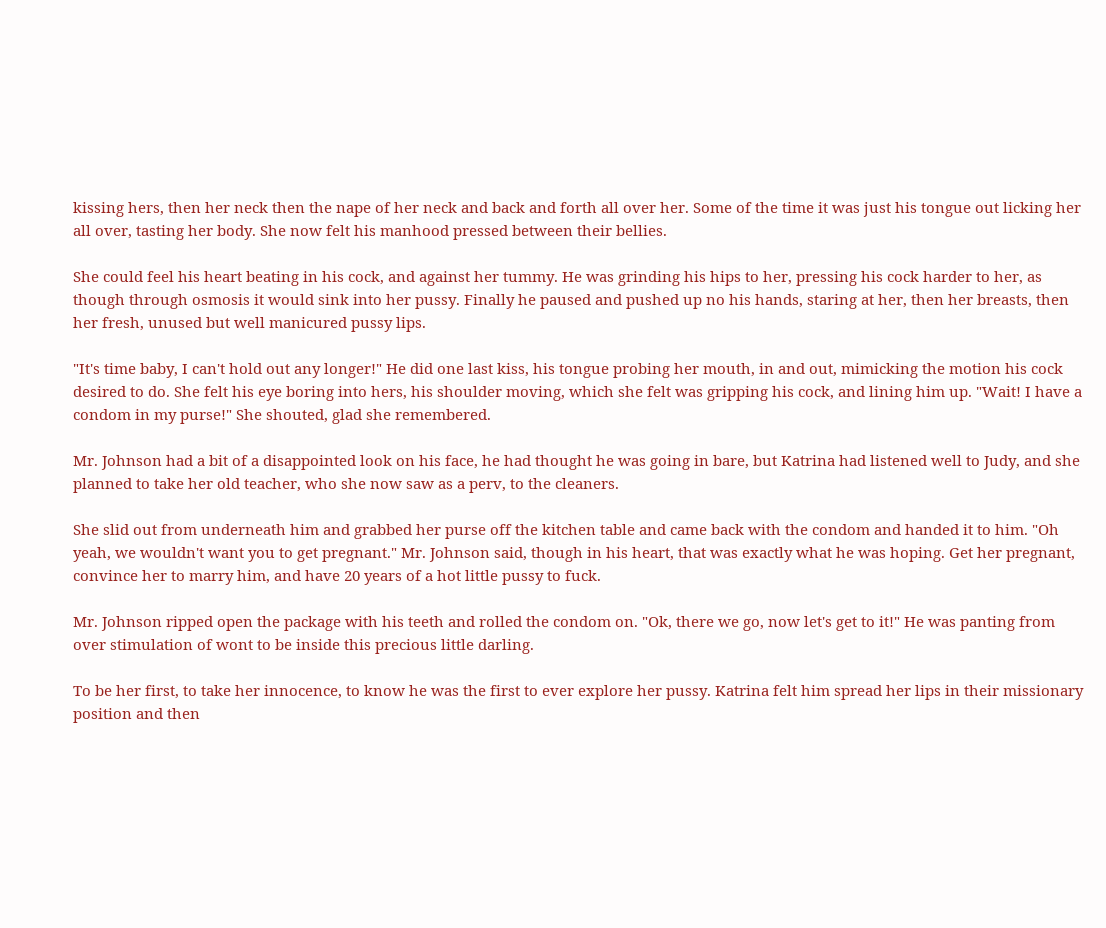kissing hers, then her neck then the nape of her neck and back and forth all over her. Some of the time it was just his tongue out licking her all over, tasting her body. She now felt his manhood pressed between their bellies.

She could feel his heart beating in his cock, and against her tummy. He was grinding his hips to her, pressing his cock harder to her, as though through osmosis it would sink into her pussy. Finally he paused and pushed up no his hands, staring at her, then her breasts, then her fresh, unused but well manicured pussy lips.

"It's time baby, I can't hold out any longer!" He did one last kiss, his tongue probing her mouth, in and out, mimicking the motion his cock desired to do. She felt his eye boring into hers, his shoulder moving, which she felt was gripping his cock, and lining him up. "Wait! I have a condom in my purse!" She shouted, glad she remembered.

Mr. Johnson had a bit of a disappointed look on his face, he had thought he was going in bare, but Katrina had listened well to Judy, and she planned to take her old teacher, who she now saw as a perv, to the cleaners.

She slid out from underneath him and grabbed her purse off the kitchen table and came back with the condom and handed it to him. "Oh yeah, we wouldn't want you to get pregnant." Mr. Johnson said, though in his heart, that was exactly what he was hoping. Get her pregnant, convince her to marry him, and have 20 years of a hot little pussy to fuck.

Mr. Johnson ripped open the package with his teeth and rolled the condom on. "Ok, there we go, now let's get to it!" He was panting from over stimulation of wont to be inside this precious little darling.

To be her first, to take her innocence, to know he was the first to ever explore her pussy. Katrina felt him spread her lips in their missionary position and then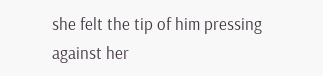she felt the tip of him pressing against her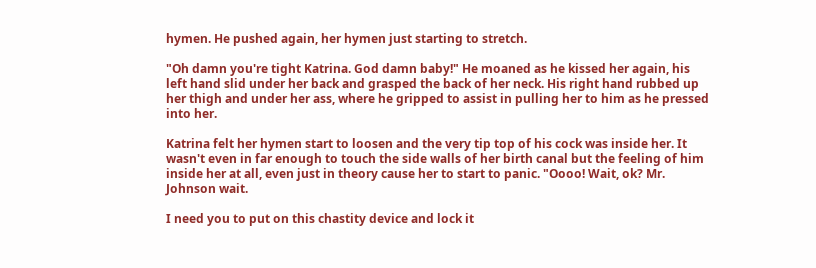hymen. He pushed again, her hymen just starting to stretch.

"Oh damn you're tight Katrina. God damn baby!" He moaned as he kissed her again, his left hand slid under her back and grasped the back of her neck. His right hand rubbed up her thigh and under her ass, where he gripped to assist in pulling her to him as he pressed into her.

Katrina felt her hymen start to loosen and the very tip top of his cock was inside her. It wasn't even in far enough to touch the side walls of her birth canal but the feeling of him inside her at all, even just in theory cause her to start to panic. "Oooo! Wait, ok? Mr. Johnson wait.

I need you to put on this chastity device and lock it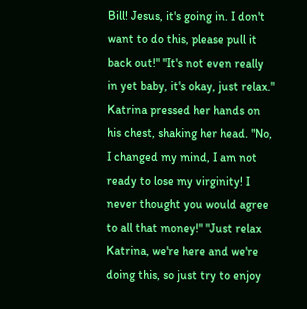Bill! Jesus, it's going in. I don't want to do this, please pull it back out!" "It's not even really in yet baby, it's okay, just relax." Katrina pressed her hands on his chest, shaking her head. "No, I changed my mind, I am not ready to lose my virginity! I never thought you would agree to all that money!" "Just relax Katrina, we're here and we're doing this, so just try to enjoy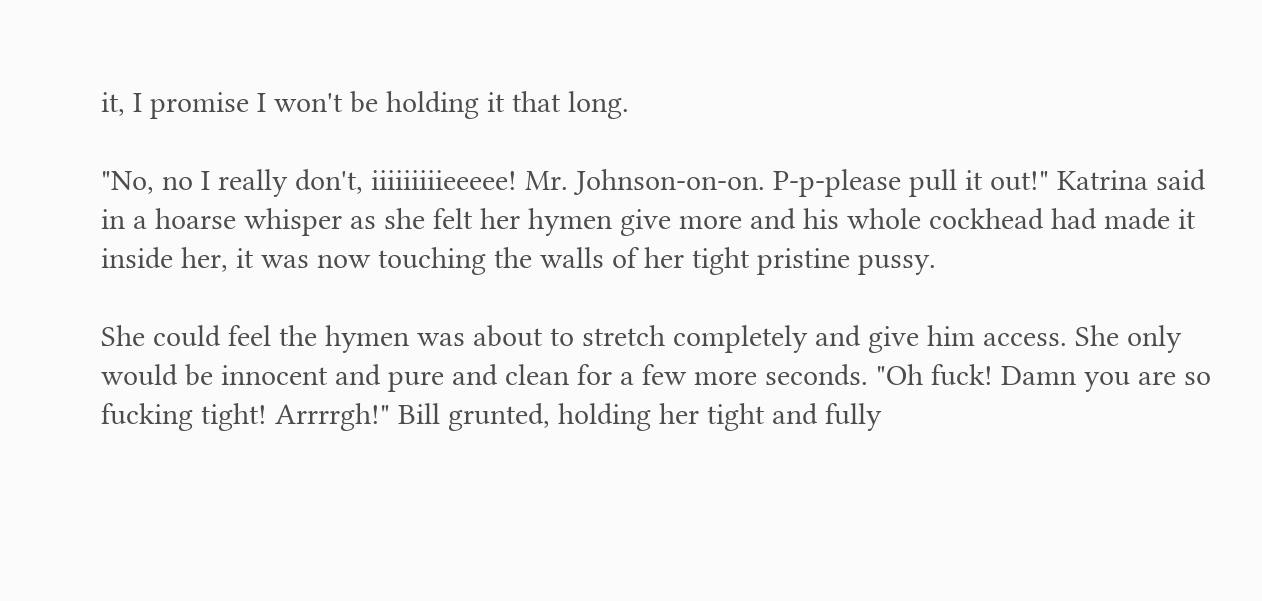it, I promise I won't be holding it that long.

"No, no I really don't, iiiiiiiiieeeee! Mr. Johnson-on-on. P-p-please pull it out!" Katrina said in a hoarse whisper as she felt her hymen give more and his whole cockhead had made it inside her, it was now touching the walls of her tight pristine pussy.

She could feel the hymen was about to stretch completely and give him access. She only would be innocent and pure and clean for a few more seconds. "Oh fuck! Damn you are so fucking tight! Arrrrgh!" Bill grunted, holding her tight and fully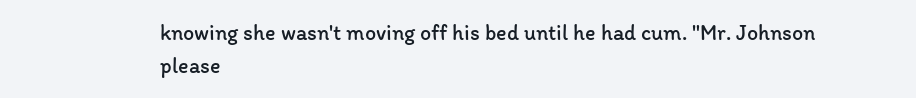knowing she wasn't moving off his bed until he had cum. "Mr. Johnson please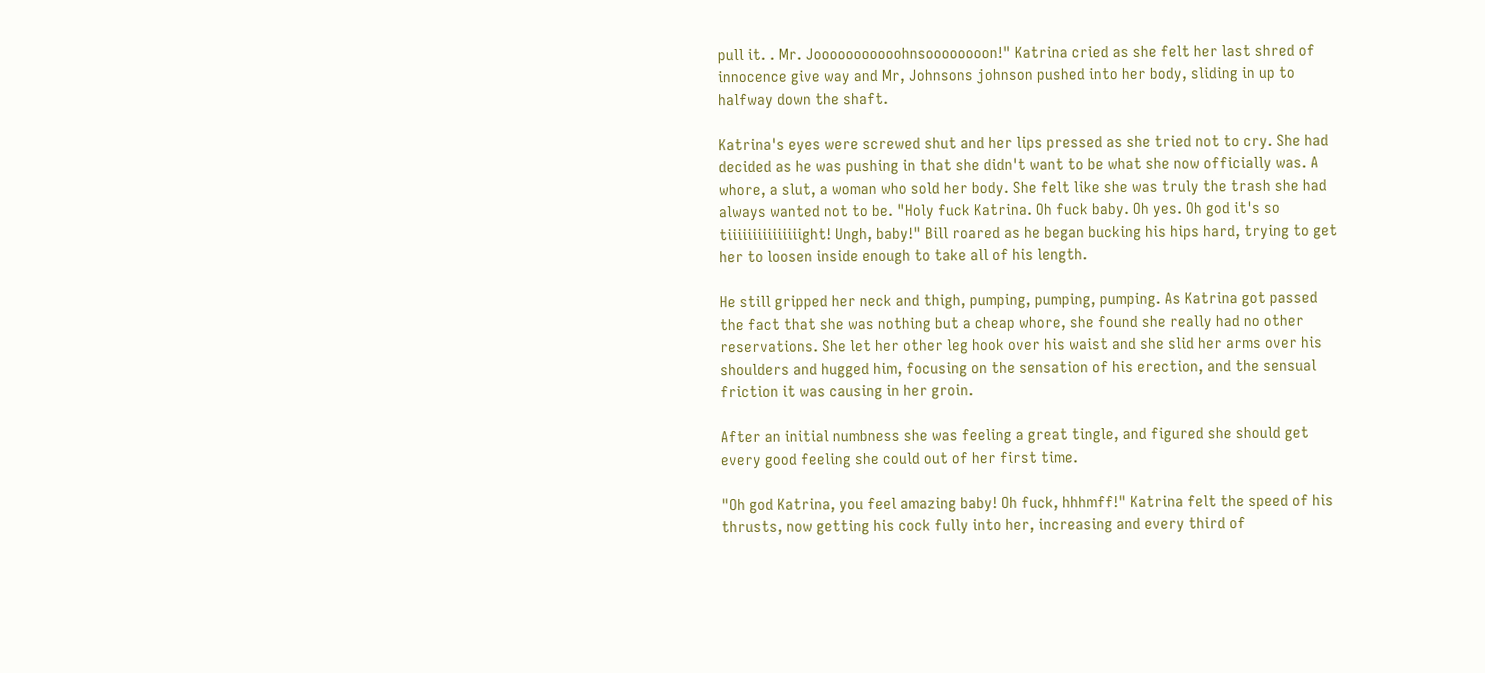pull it. . Mr. Jooooooooooohnsoooooooon!" Katrina cried as she felt her last shred of innocence give way and Mr, Johnsons johnson pushed into her body, sliding in up to halfway down the shaft.

Katrina's eyes were screwed shut and her lips pressed as she tried not to cry. She had decided as he was pushing in that she didn't want to be what she now officially was. A whore, a slut, a woman who sold her body. She felt like she was truly the trash she had always wanted not to be. "Holy fuck Katrina. Oh fuck baby. Oh yes. Oh god it's so tiiiiiiiiiiiiiiight! Ungh, baby!" Bill roared as he began bucking his hips hard, trying to get her to loosen inside enough to take all of his length.

He still gripped her neck and thigh, pumping, pumping, pumping. As Katrina got passed the fact that she was nothing but a cheap whore, she found she really had no other reservations. She let her other leg hook over his waist and she slid her arms over his shoulders and hugged him, focusing on the sensation of his erection, and the sensual friction it was causing in her groin.

After an initial numbness she was feeling a great tingle, and figured she should get every good feeling she could out of her first time.

"Oh god Katrina, you feel amazing baby! Oh fuck, hhhmff!" Katrina felt the speed of his thrusts, now getting his cock fully into her, increasing and every third of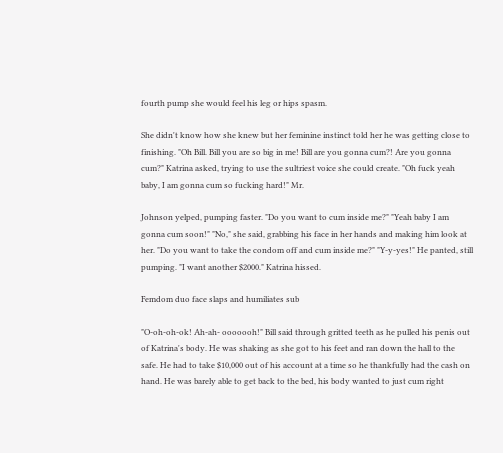fourth pump she would feel his leg or hips spasm.

She didn't know how she knew but her feminine instinct told her he was getting close to finishing. "Oh Bill. Bill you are so big in me! Bill are you gonna cum?! Are you gonna cum?" Katrina asked, trying to use the sultriest voice she could create. "Oh fuck yeah baby, I am gonna cum so fucking hard!" Mr.

Johnson yelped, pumping faster. "Do you want to cum inside me?" "Yeah baby I am gonna cum soon!" "No," she said, grabbing his face in her hands and making him look at her. "Do you want to take the condom off and cum inside me?" "Y-y-yes!" He panted, still pumping. "I want another $2000." Katrina hissed.

Femdom duo face slaps and humiliates sub

"O-oh-oh-ok! Ah-ah- ooooooh!" Bill said through gritted teeth as he pulled his penis out of Katrina's body. He was shaking as she got to his feet and ran down the hall to the safe. He had to take $10,000 out of his account at a time so he thankfully had the cash on hand. He was barely able to get back to the bed, his body wanted to just cum right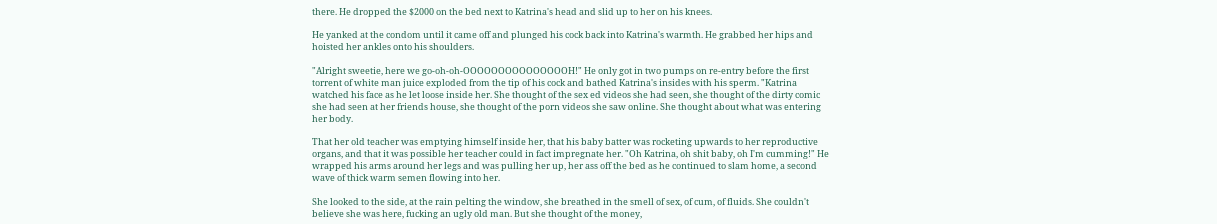there. He dropped the $2000 on the bed next to Katrina's head and slid up to her on his knees.

He yanked at the condom until it came off and plunged his cock back into Katrina's warmth. He grabbed her hips and hoisted her ankles onto his shoulders.

"Alright sweetie, here we go-oh-oh-OOOOOOOOOOOOOOOH!" He only got in two pumps on re-entry before the first torrent of white man juice exploded from the tip of his cock and bathed Katrina's insides with his sperm. "Katrina watched his face as he let loose inside her. She thought of the sex ed videos she had seen, she thought of the dirty comic she had seen at her friends house, she thought of the porn videos she saw online. She thought about what was entering her body.

That her old teacher was emptying himself inside her, that his baby batter was rocketing upwards to her reproductive organs, and that it was possible her teacher could in fact impregnate her. "Oh Katrina, oh shit baby, oh I'm cumming!" He wrapped his arms around her legs and was pulling her up, her ass off the bed as he continued to slam home, a second wave of thick warm semen flowing into her.

She looked to the side, at the rain pelting the window, she breathed in the smell of sex, of cum, of fluids. She couldn't believe she was here, fucking an ugly old man. But she thought of the money,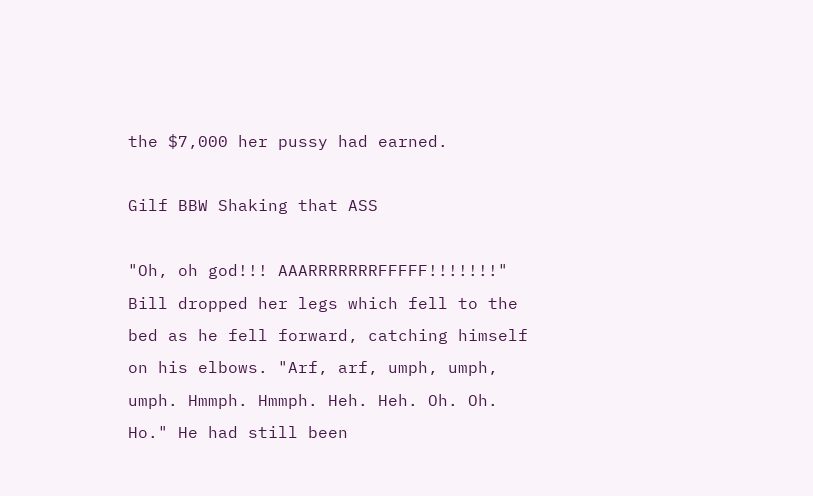the $7,000 her pussy had earned.

Gilf BBW Shaking that ASS

"Oh, oh god!!! AAARRRRRRRFFFFF!!!!!!!" Bill dropped her legs which fell to the bed as he fell forward, catching himself on his elbows. "Arf, arf, umph, umph, umph. Hmmph. Hmmph. Heh. Heh. Oh. Oh. Ho." He had still been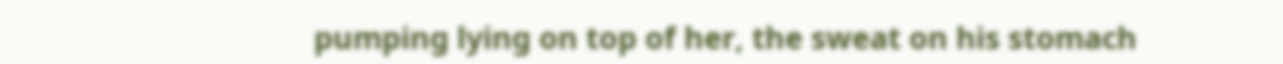pumping lying on top of her, the sweat on his stomach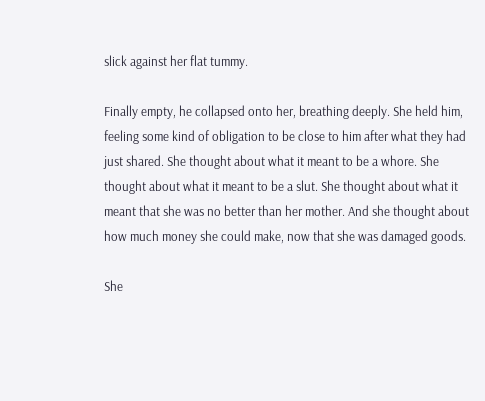slick against her flat tummy.

Finally empty, he collapsed onto her, breathing deeply. She held him, feeling some kind of obligation to be close to him after what they had just shared. She thought about what it meant to be a whore. She thought about what it meant to be a slut. She thought about what it meant that she was no better than her mother. And she thought about how much money she could make, now that she was damaged goods.

She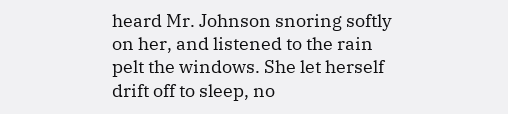heard Mr. Johnson snoring softly on her, and listened to the rain pelt the windows. She let herself drift off to sleep, no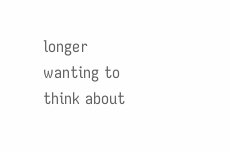longer wanting to think about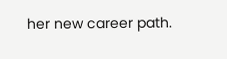her new career path.